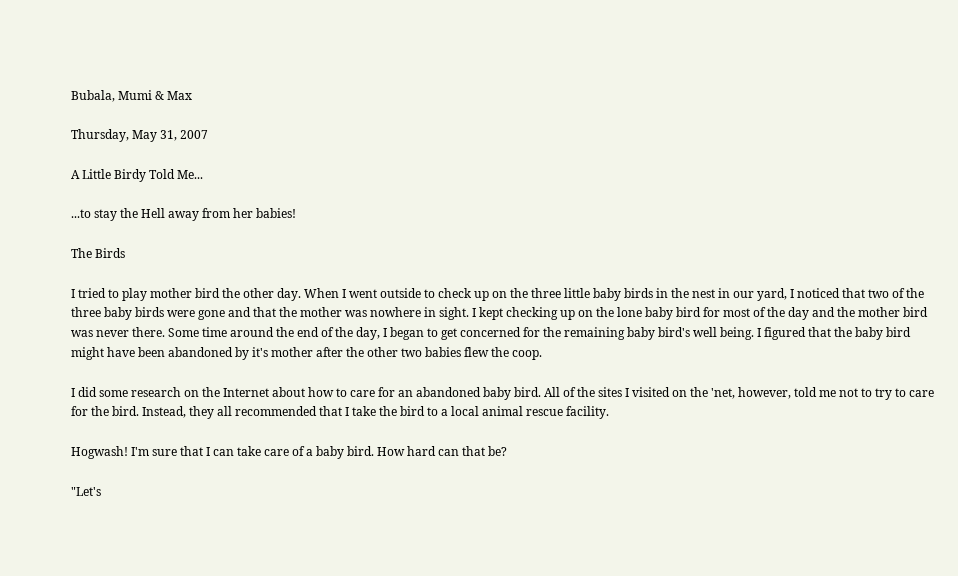Bubala, Mumi & Max

Thursday, May 31, 2007

A Little Birdy Told Me...

...to stay the Hell away from her babies!

The Birds

I tried to play mother bird the other day. When I went outside to check up on the three little baby birds in the nest in our yard, I noticed that two of the three baby birds were gone and that the mother was nowhere in sight. I kept checking up on the lone baby bird for most of the day and the mother bird was never there. Some time around the end of the day, I began to get concerned for the remaining baby bird's well being. I figured that the baby bird might have been abandoned by it's mother after the other two babies flew the coop.

I did some research on the Internet about how to care for an abandoned baby bird. All of the sites I visited on the 'net, however, told me not to try to care for the bird. Instead, they all recommended that I take the bird to a local animal rescue facility.

Hogwash! I'm sure that I can take care of a baby bird. How hard can that be?

"Let's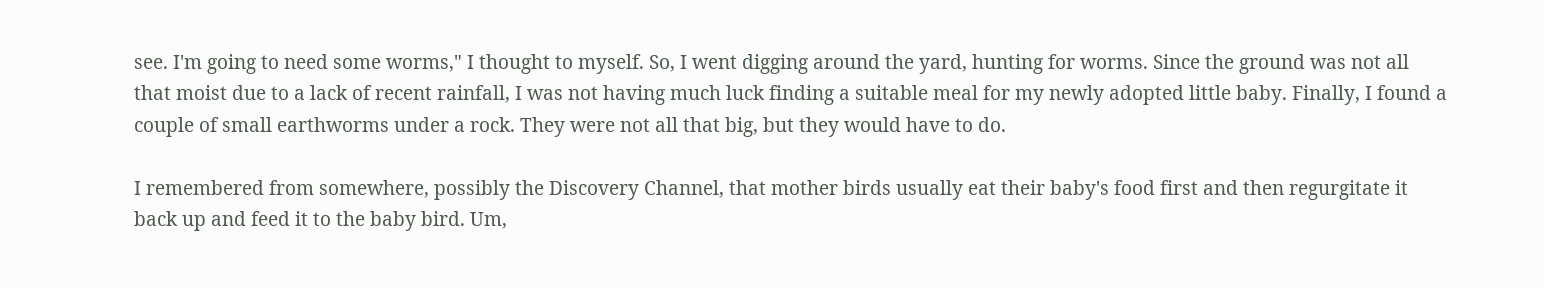see. I'm going to need some worms," I thought to myself. So, I went digging around the yard, hunting for worms. Since the ground was not all that moist due to a lack of recent rainfall, I was not having much luck finding a suitable meal for my newly adopted little baby. Finally, I found a couple of small earthworms under a rock. They were not all that big, but they would have to do.

I remembered from somewhere, possibly the Discovery Channel, that mother birds usually eat their baby's food first and then regurgitate it back up and feed it to the baby bird. Um,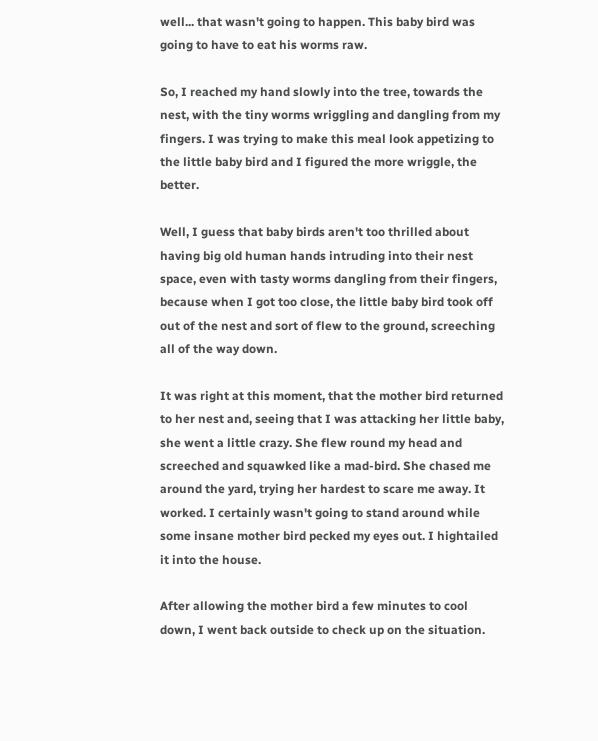well... that wasn't going to happen. This baby bird was going to have to eat his worms raw.

So, I reached my hand slowly into the tree, towards the nest, with the tiny worms wriggling and dangling from my fingers. I was trying to make this meal look appetizing to the little baby bird and I figured the more wriggle, the better.

Well, I guess that baby birds aren't too thrilled about having big old human hands intruding into their nest space, even with tasty worms dangling from their fingers, because when I got too close, the little baby bird took off out of the nest and sort of flew to the ground, screeching all of the way down.

It was right at this moment, that the mother bird returned to her nest and, seeing that I was attacking her little baby, she went a little crazy. She flew round my head and screeched and squawked like a mad-bird. She chased me around the yard, trying her hardest to scare me away. It worked. I certainly wasn't going to stand around while some insane mother bird pecked my eyes out. I hightailed it into the house.

After allowing the mother bird a few minutes to cool down, I went back outside to check up on the situation.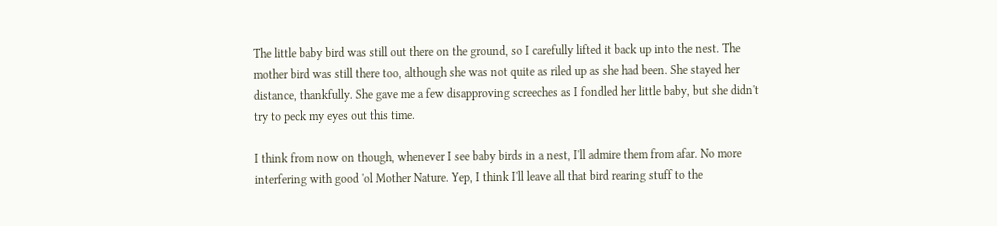The little baby bird was still out there on the ground, so I carefully lifted it back up into the nest. The mother bird was still there too, although she was not quite as riled up as she had been. She stayed her distance, thankfully. She gave me a few disapproving screeches as I fondled her little baby, but she didn't try to peck my eyes out this time.

I think from now on though, whenever I see baby birds in a nest, I'll admire them from afar. No more interfering with good 'ol Mother Nature. Yep, I think I'll leave all that bird rearing stuff to the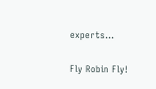experts...

Fly Robin Fly!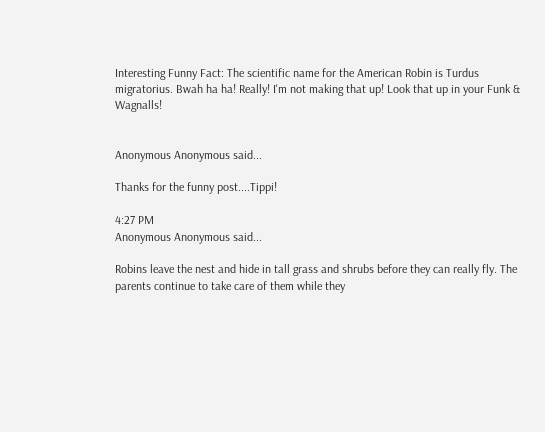Interesting Funny Fact: The scientific name for the American Robin is Turdus migratorius. Bwah ha ha! Really! I'm not making that up! Look that up in your Funk & Wagnalls!


Anonymous Anonymous said...

Thanks for the funny post....Tippi!

4:27 PM
Anonymous Anonymous said...

Robins leave the nest and hide in tall grass and shrubs before they can really fly. The parents continue to take care of them while they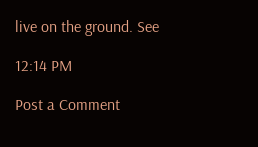live on the ground. See

12:14 PM

Post a Comment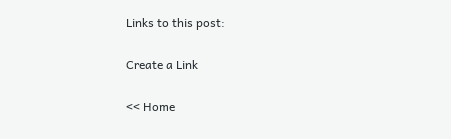Links to this post:

Create a Link

<< Home